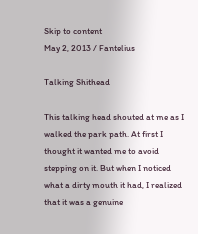Skip to content
May 2, 2013 / Fantelius

Talking Shithead

This talking head shouted at me as I walked the park path. At first I thought it wanted me to avoid stepping on it. But when I noticed what a dirty mouth it had, I realized that it was a genuine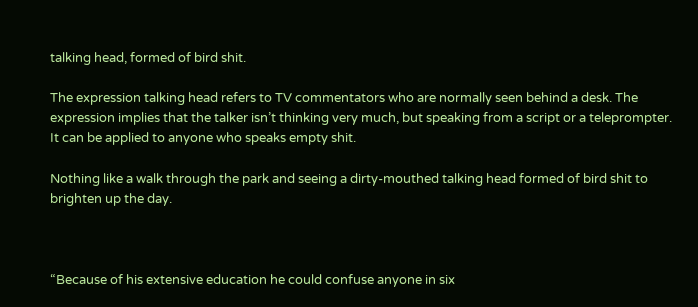talking head, formed of bird shit.

The expression talking head refers to TV commentators who are normally seen behind a desk. The expression implies that the talker isn’t thinking very much, but speaking from a script or a teleprompter. It can be applied to anyone who speaks empty shit.

Nothing like a walk through the park and seeing a dirty-mouthed talking head formed of bird shit to brighten up the day.



“Because of his extensive education he could confuse anyone in six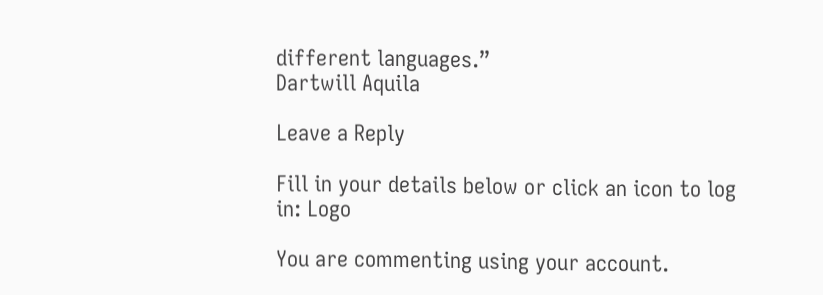different languages.”
Dartwill Aquila

Leave a Reply

Fill in your details below or click an icon to log in: Logo

You are commenting using your account.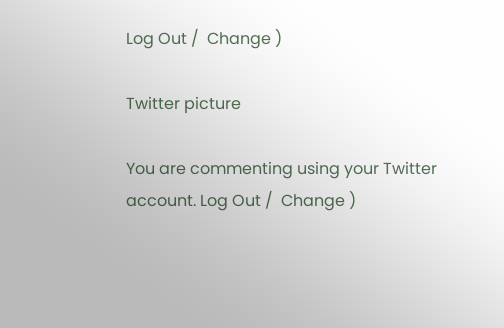Log Out /  Change )

Twitter picture

You are commenting using your Twitter account. Log Out /  Change )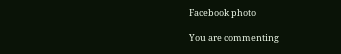Facebook photo

You are commenting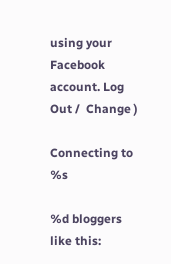using your Facebook account. Log Out /  Change )

Connecting to %s

%d bloggers like this: